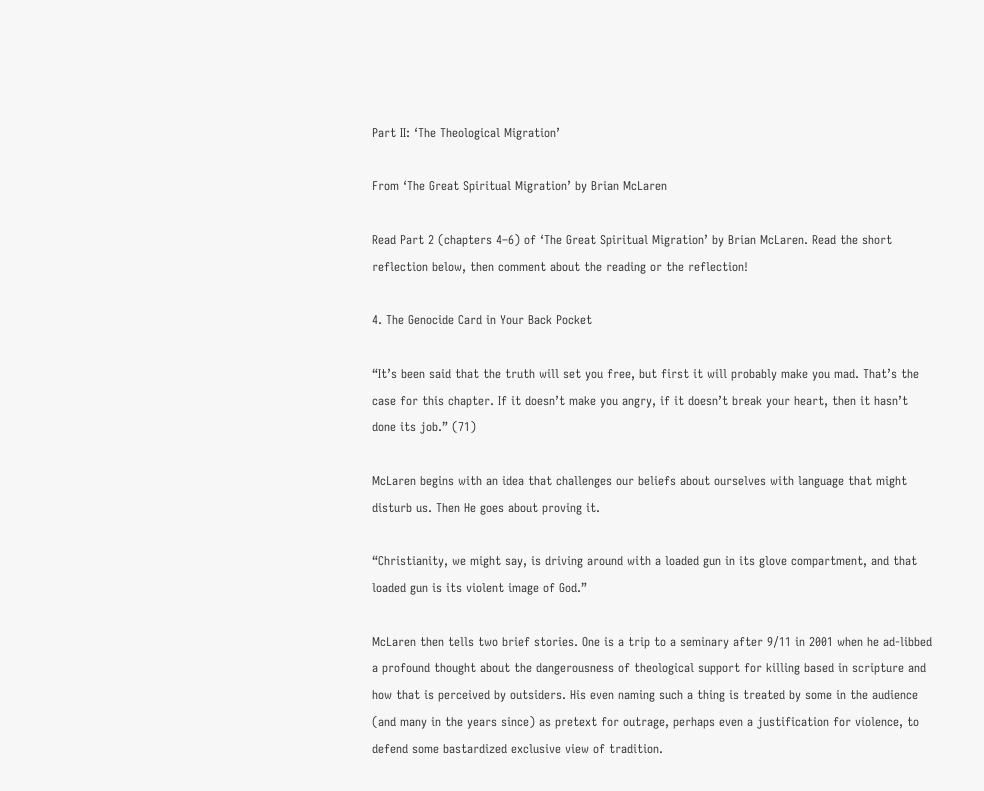Part II: ‘The Theological Migration’

From ‘The Great Spiritual Migration’ by Brian McLaren

Read Part 2 (chapters 4–6) of ‘The Great Spiritual Migration’ by Brian McLaren. Read the short reflection below, then comment about the reading or the reflection!

4. The Genocide Card in Your Back Pocket

“It’s been said that the truth will set you free, but first it will probably make you mad. That’s the case for this chapter. If it doesn’t make you angry, if it doesn’t break your heart, then it hasn’t done its job.” (71)

McLaren begins with an idea that challenges our beliefs about ourselves with language that might disturb us. Then He goes about proving it.

“Christianity, we might say, is driving around with a loaded gun in its glove compartment, and that loaded gun is its violent image of God.”

McLaren then tells two brief stories. One is a trip to a seminary after 9/11 in 2001 when he ad-libbed a profound thought about the dangerousness of theological support for killing based in scripture and how that is perceived by outsiders. His even naming such a thing is treated by some in the audience (and many in the years since) as pretext for outrage, perhaps even a justification for violence, to defend some bastardized exclusive view of tradition.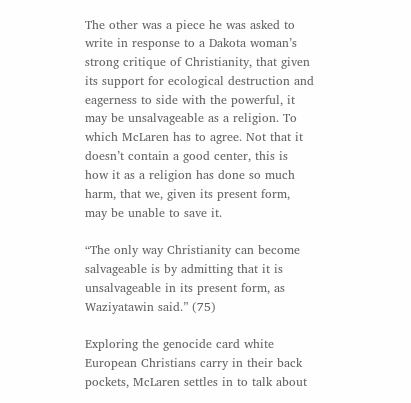The other was a piece he was asked to write in response to a Dakota woman’s strong critique of Christianity, that given its support for ecological destruction and eagerness to side with the powerful, it may be unsalvageable as a religion. To which McLaren has to agree. Not that it doesn’t contain a good center, this is how it as a religion has done so much harm, that we, given its present form, may be unable to save it.

“The only way Christianity can become salvageable is by admitting that it is unsalvageable in its present form, as Waziyatawin said.” (75)

Exploring the genocide card white European Christians carry in their back pockets, McLaren settles in to talk about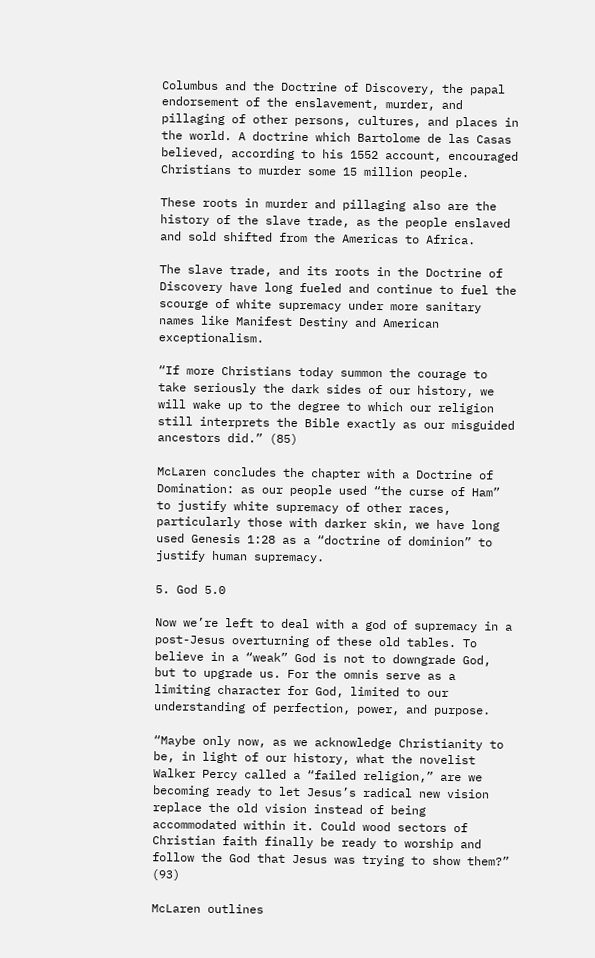Columbus and the Doctrine of Discovery, the papal endorsement of the enslavement, murder, and pillaging of other persons, cultures, and places in the world. A doctrine which Bartolome de las Casas believed, according to his 1552 account, encouraged Christians to murder some 15 million people.

These roots in murder and pillaging also are the history of the slave trade, as the people enslaved and sold shifted from the Americas to Africa.

The slave trade, and its roots in the Doctrine of Discovery have long fueled and continue to fuel the scourge of white supremacy under more sanitary names like Manifest Destiny and American exceptionalism.

“If more Christians today summon the courage to take seriously the dark sides of our history, we will wake up to the degree to which our religion still interprets the Bible exactly as our misguided ancestors did.” (85)

McLaren concludes the chapter with a Doctrine of Domination: as our people used “the curse of Ham” to justify white supremacy of other races, particularly those with darker skin, we have long used Genesis 1:28 as a “doctrine of dominion” to justify human supremacy.

5. God 5.0

Now we’re left to deal with a god of supremacy in a post-Jesus overturning of these old tables. To believe in a “weak” God is not to downgrade God, but to upgrade us. For the omnis serve as a limiting character for God, limited to our understanding of perfection, power, and purpose.

“Maybe only now, as we acknowledge Christianity to be, in light of our history, what the novelist Walker Percy called a “failed religion,” are we becoming ready to let Jesus’s radical new vision replace the old vision instead of being accommodated within it. Could wood sectors of Christian faith finally be ready to worship and follow the God that Jesus was trying to show them?” (93)

McLaren outlines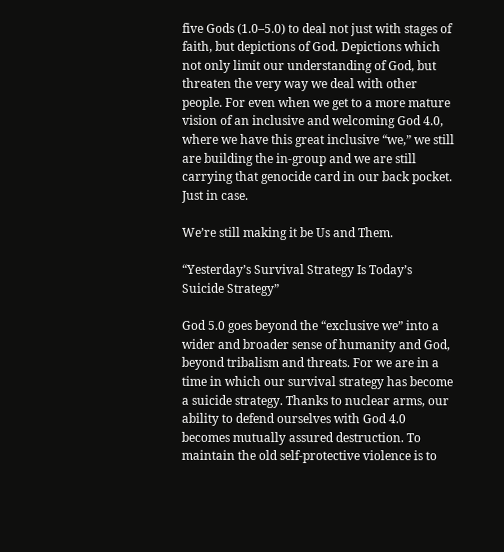five Gods (1.0–5.0) to deal not just with stages of faith, but depictions of God. Depictions which not only limit our understanding of God, but threaten the very way we deal with other people. For even when we get to a more mature vision of an inclusive and welcoming God 4.0, where we have this great inclusive “we,” we still are building the in-group and we are still carrying that genocide card in our back pocket. Just in case.

We’re still making it be Us and Them.

“Yesterday’s Survival Strategy Is Today’s Suicide Strategy”

God 5.0 goes beyond the “exclusive we” into a wider and broader sense of humanity and God, beyond tribalism and threats. For we are in a time in which our survival strategy has become a suicide strategy. Thanks to nuclear arms, our ability to defend ourselves with God 4.0 becomes mutually assured destruction. To maintain the old self-protective violence is to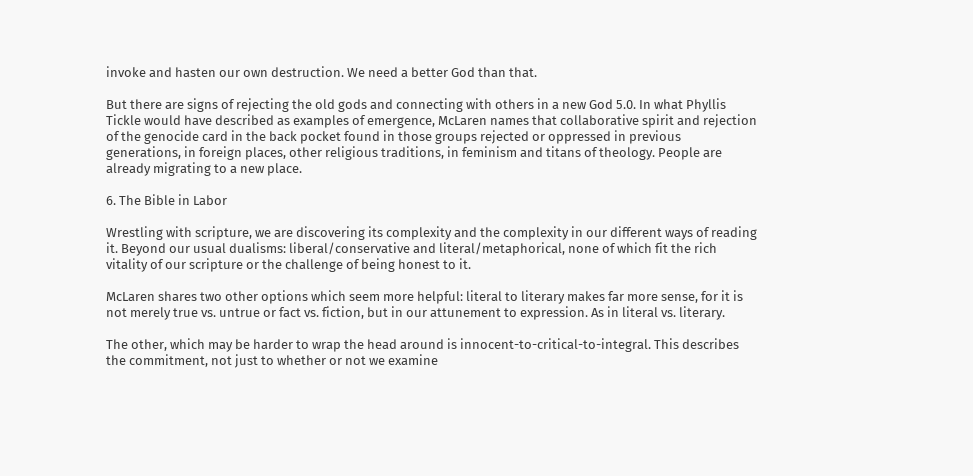invoke and hasten our own destruction. We need a better God than that.

But there are signs of rejecting the old gods and connecting with others in a new God 5.0. In what Phyllis Tickle would have described as examples of emergence, McLaren names that collaborative spirit and rejection of the genocide card in the back pocket found in those groups rejected or oppressed in previous generations, in foreign places, other religious traditions, in feminism and titans of theology. People are already migrating to a new place.

6. The Bible in Labor

Wrestling with scripture, we are discovering its complexity and the complexity in our different ways of reading it. Beyond our usual dualisms: liberal/conservative and literal/metaphorical, none of which fit the rich vitality of our scripture or the challenge of being honest to it.

McLaren shares two other options which seem more helpful: literal to literary makes far more sense, for it is not merely true vs. untrue or fact vs. fiction, but in our attunement to expression. As in literal vs. literary.

The other, which may be harder to wrap the head around is innocent-to-critical-to-integral. This describes the commitment, not just to whether or not we examine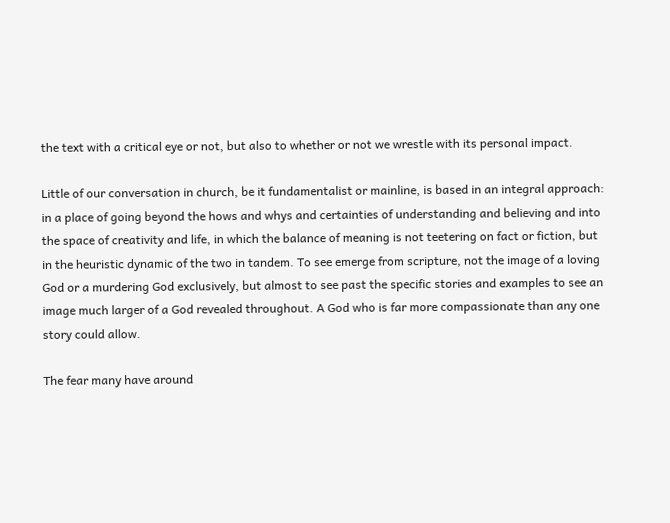the text with a critical eye or not, but also to whether or not we wrestle with its personal impact.

Little of our conversation in church, be it fundamentalist or mainline, is based in an integral approach: in a place of going beyond the hows and whys and certainties of understanding and believing and into the space of creativity and life, in which the balance of meaning is not teetering on fact or fiction, but in the heuristic dynamic of the two in tandem. To see emerge from scripture, not the image of a loving God or a murdering God exclusively, but almost to see past the specific stories and examples to see an image much larger of a God revealed throughout. A God who is far more compassionate than any one story could allow.

The fear many have around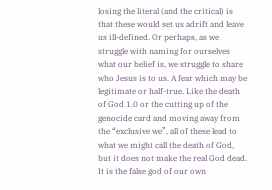losing the literal (and the critical) is that these would set us adrift and leave us ill-defined. Or perhaps, as we struggle with naming for ourselves what our belief is, we struggle to share who Jesus is to us. A fear which may be legitimate or half-true. Like the death of God 1.0 or the cutting up of the genocide card and moving away from the “exclusive we”, all of these lead to what we might call the death of God, but it does not make the real God dead. It is the false god of our own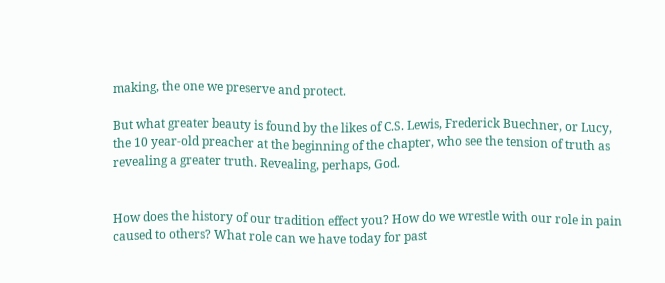making, the one we preserve and protect.

But what greater beauty is found by the likes of C.S. Lewis, Frederick Buechner, or Lucy, the 10 year-old preacher at the beginning of the chapter, who see the tension of truth as revealing a greater truth. Revealing, perhaps, God.


How does the history of our tradition effect you? How do we wrestle with our role in pain caused to others? What role can we have today for past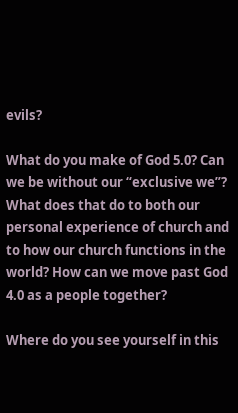evils?

What do you make of God 5.0? Can we be without our “exclusive we”? What does that do to both our personal experience of church and to how our church functions in the world? How can we move past God 4.0 as a people together?

Where do you see yourself in this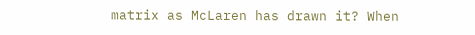matrix as McLaren has drawn it? When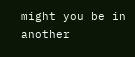might you be in another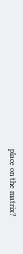place on the matrix?